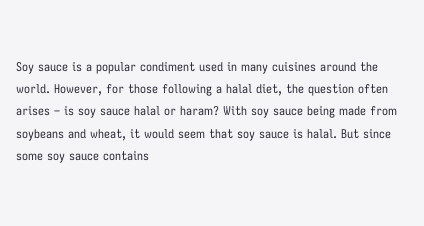Soy sauce is a popular condiment used in many cuisines around the world. However, for those following a halal diet, the question often arises – is soy sauce halal or haram? With soy sauce being made from soybeans and wheat, it would seem that soy sauce is halal. But since some soy sauce contains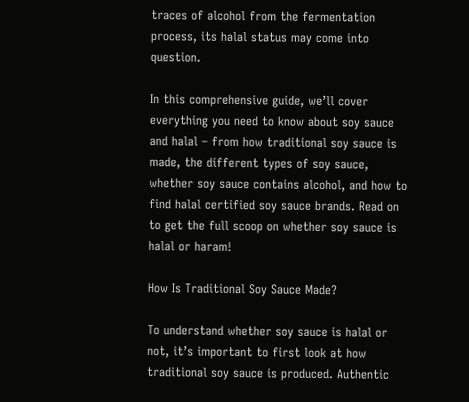traces of alcohol from the fermentation process, its halal status may come into question.

In this comprehensive guide, we’ll cover everything you need to know about soy sauce and halal – from how traditional soy sauce is made, the different types of soy sauce, whether soy sauce contains alcohol, and how to find halal certified soy sauce brands. Read on to get the full scoop on whether soy sauce is halal or haram!

How Is Traditional Soy Sauce Made?

To understand whether soy sauce is halal or not, it’s important to first look at how traditional soy sauce is produced. Authentic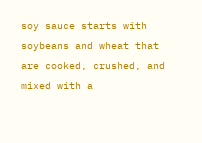soy sauce starts with soybeans and wheat that are cooked, crushed, and mixed with a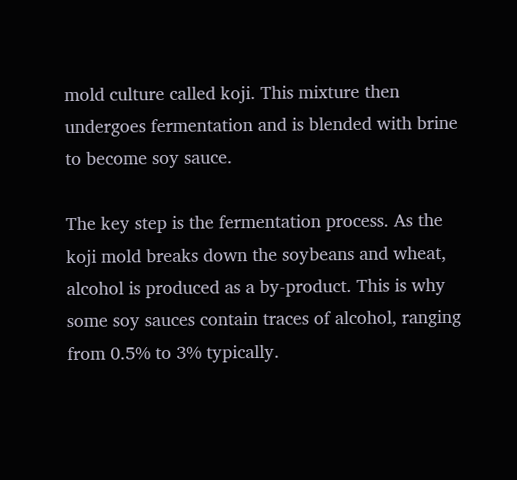mold culture called koji. This mixture then undergoes fermentation and is blended with brine to become soy sauce.

The key step is the fermentation process. As the koji mold breaks down the soybeans and wheat, alcohol is produced as a by-product. This is why some soy sauces contain traces of alcohol, ranging from 0.5% to 3% typically.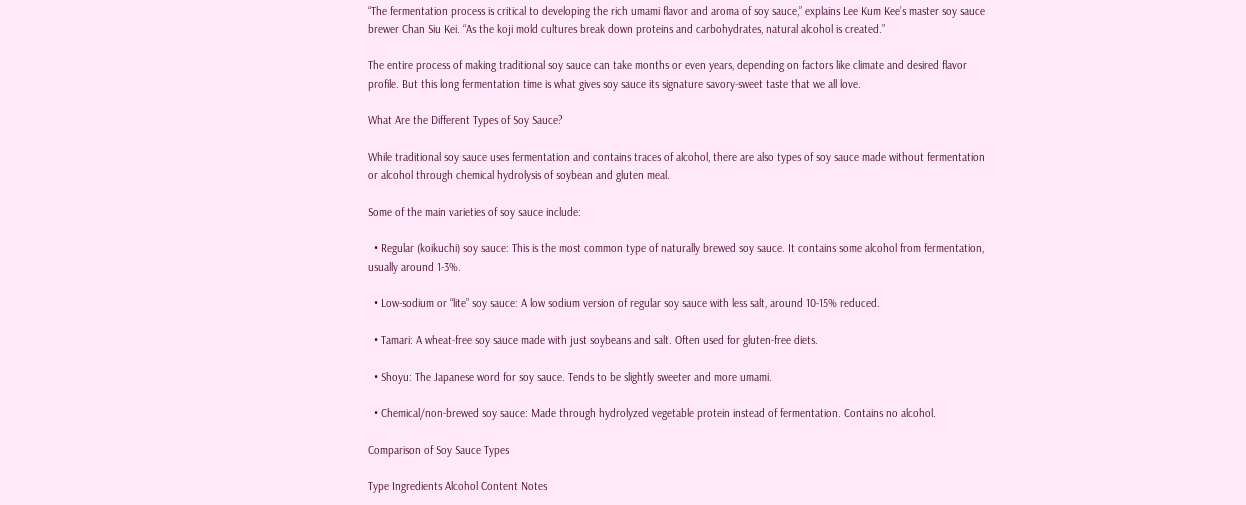“The fermentation process is critical to developing the rich umami flavor and aroma of soy sauce,” explains Lee Kum Kee’s master soy sauce brewer Chan Siu Kei. “As the koji mold cultures break down proteins and carbohydrates, natural alcohol is created.”

The entire process of making traditional soy sauce can take months or even years, depending on factors like climate and desired flavor profile. But this long fermentation time is what gives soy sauce its signature savory-sweet taste that we all love.

What Are the Different Types of Soy Sauce?

While traditional soy sauce uses fermentation and contains traces of alcohol, there are also types of soy sauce made without fermentation or alcohol through chemical hydrolysis of soybean and gluten meal.

Some of the main varieties of soy sauce include:

  • Regular (koikuchi) soy sauce: This is the most common type of naturally brewed soy sauce. It contains some alcohol from fermentation, usually around 1-3%.

  • Low-sodium or “lite” soy sauce: A low sodium version of regular soy sauce with less salt, around 10-15% reduced.

  • Tamari: A wheat-free soy sauce made with just soybeans and salt. Often used for gluten-free diets.

  • Shoyu: The Japanese word for soy sauce. Tends to be slightly sweeter and more umami.

  • Chemical/non-brewed soy sauce: Made through hydrolyzed vegetable protein instead of fermentation. Contains no alcohol.

Comparison of Soy Sauce Types

Type Ingredients Alcohol Content Notes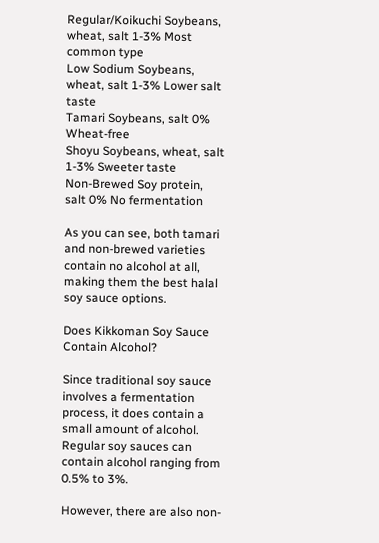Regular/Koikuchi Soybeans, wheat, salt 1-3% Most common type
Low Sodium Soybeans, wheat, salt 1-3% Lower salt taste
Tamari Soybeans, salt 0% Wheat-free
Shoyu Soybeans, wheat, salt 1-3% Sweeter taste
Non-Brewed Soy protein, salt 0% No fermentation

As you can see, both tamari and non-brewed varieties contain no alcohol at all, making them the best halal soy sauce options.

Does Kikkoman Soy Sauce Contain Alcohol?

Since traditional soy sauce involves a fermentation process, it does contain a small amount of alcohol. Regular soy sauces can contain alcohol ranging from 0.5% to 3%.

However, there are also non-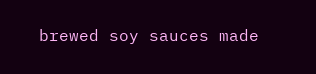brewed soy sauces made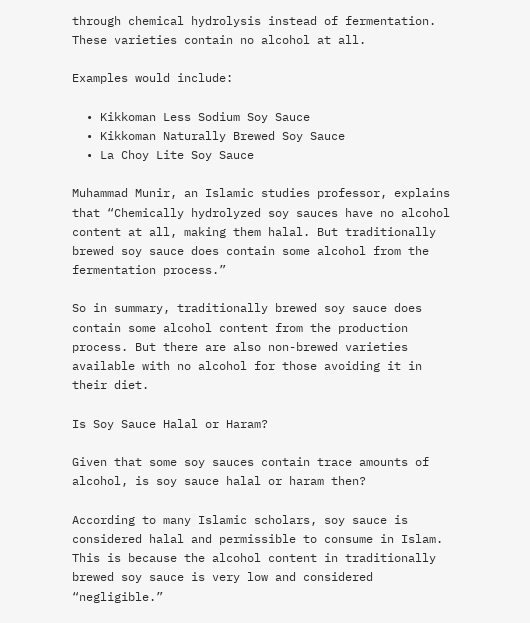through chemical hydrolysis instead of fermentation. These varieties contain no alcohol at all.

Examples would include:

  • Kikkoman Less Sodium Soy Sauce
  • Kikkoman Naturally Brewed Soy Sauce
  • La Choy Lite Soy Sauce

Muhammad Munir, an Islamic studies professor, explains that “Chemically hydrolyzed soy sauces have no alcohol content at all, making them halal. But traditionally brewed soy sauce does contain some alcohol from the fermentation process.”

So in summary, traditionally brewed soy sauce does contain some alcohol content from the production process. But there are also non-brewed varieties available with no alcohol for those avoiding it in their diet.

Is Soy Sauce Halal or Haram?

Given that some soy sauces contain trace amounts of alcohol, is soy sauce halal or haram then?

According to many Islamic scholars, soy sauce is considered halal and permissible to consume in Islam. This is because the alcohol content in traditionally brewed soy sauce is very low and considered “negligible.”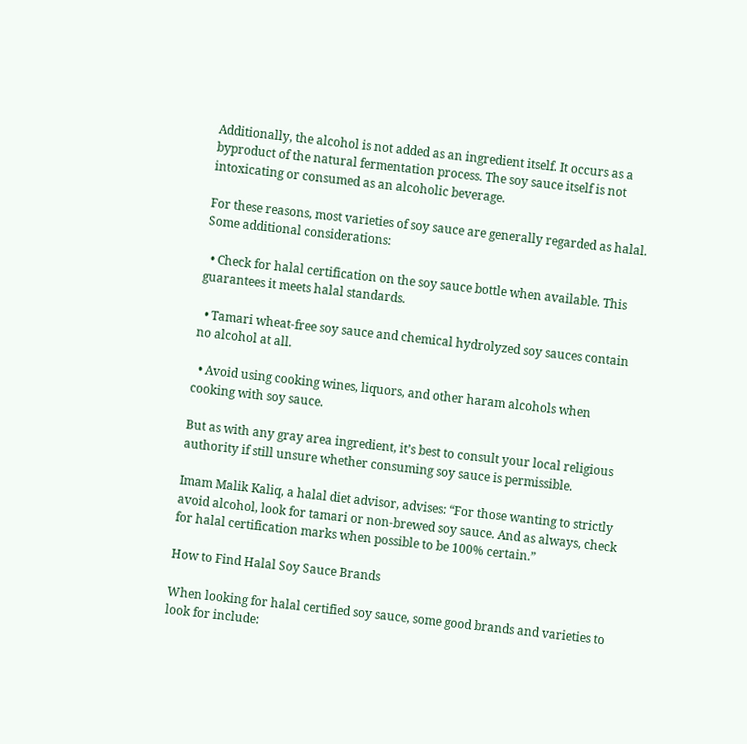Additionally, the alcohol is not added as an ingredient itself. It occurs as a byproduct of the natural fermentation process. The soy sauce itself is not intoxicating or consumed as an alcoholic beverage.

For these reasons, most varieties of soy sauce are generally regarded as halal. Some additional considerations:

  • Check for halal certification on the soy sauce bottle when available. This guarantees it meets halal standards.

  • Tamari wheat-free soy sauce and chemical hydrolyzed soy sauces contain no alcohol at all.

  • Avoid using cooking wines, liquors, and other haram alcohols when cooking with soy sauce.

But as with any gray area ingredient, it’s best to consult your local religious authority if still unsure whether consuming soy sauce is permissible.

Imam Malik Kaliq, a halal diet advisor, advises: “For those wanting to strictly avoid alcohol, look for tamari or non-brewed soy sauce. And as always, check for halal certification marks when possible to be 100% certain.”

How to Find Halal Soy Sauce Brands

When looking for halal certified soy sauce, some good brands and varieties to look for include: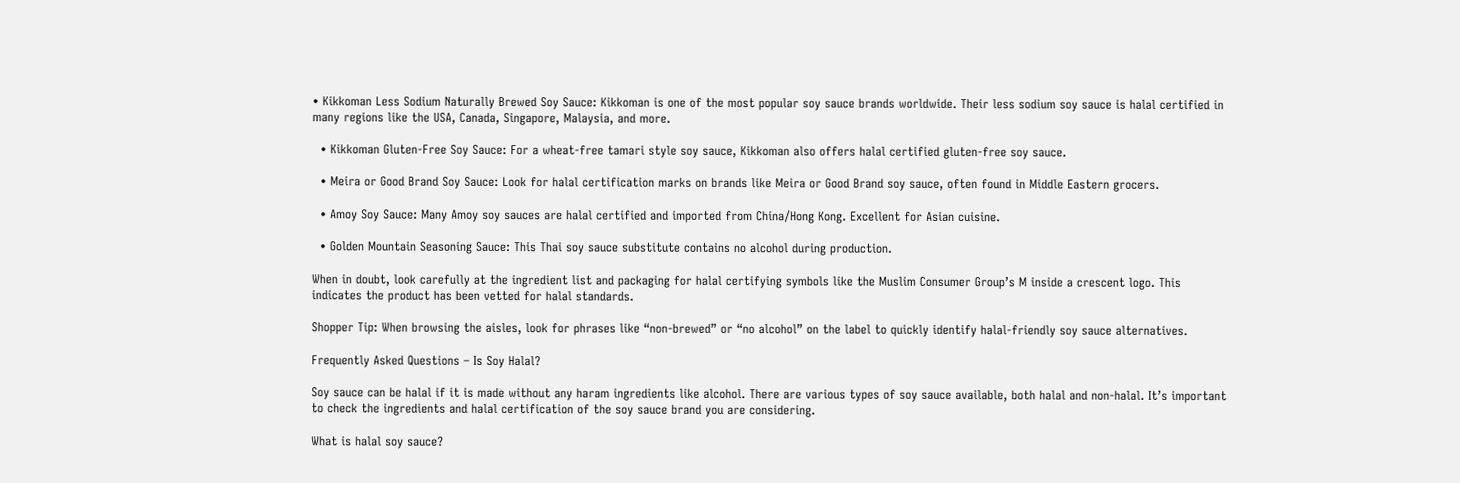• Kikkoman Less Sodium Naturally Brewed Soy Sauce: Kikkoman is one of the most popular soy sauce brands worldwide. Their less sodium soy sauce is halal certified in many regions like the USA, Canada, Singapore, Malaysia, and more.

  • Kikkoman Gluten-Free Soy Sauce: For a wheat-free tamari style soy sauce, Kikkoman also offers halal certified gluten-free soy sauce.

  • Meira or Good Brand Soy Sauce: Look for halal certification marks on brands like Meira or Good Brand soy sauce, often found in Middle Eastern grocers.

  • Amoy Soy Sauce: Many Amoy soy sauces are halal certified and imported from China/Hong Kong. Excellent for Asian cuisine.

  • Golden Mountain Seasoning Sauce: This Thai soy sauce substitute contains no alcohol during production.

When in doubt, look carefully at the ingredient list and packaging for halal certifying symbols like the Muslim Consumer Group’s M inside a crescent logo. This indicates the product has been vetted for halal standards.

Shopper Tip: When browsing the aisles, look for phrases like “non-brewed” or “no alcohol” on the label to quickly identify halal-friendly soy sauce alternatives.

Frequently Asked Questions – Is Soy Halal?

Soy sauce can be halal if it is made without any haram ingredients like alcohol. There are various types of soy sauce available, both halal and non-halal. It’s important to check the ingredients and halal certification of the soy sauce brand you are considering.

What is halal soy sauce?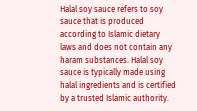Halal soy sauce refers to soy sauce that is produced according to Islamic dietary laws and does not contain any haram substances. Halal soy sauce is typically made using halal ingredients and is certified by a trusted Islamic authority.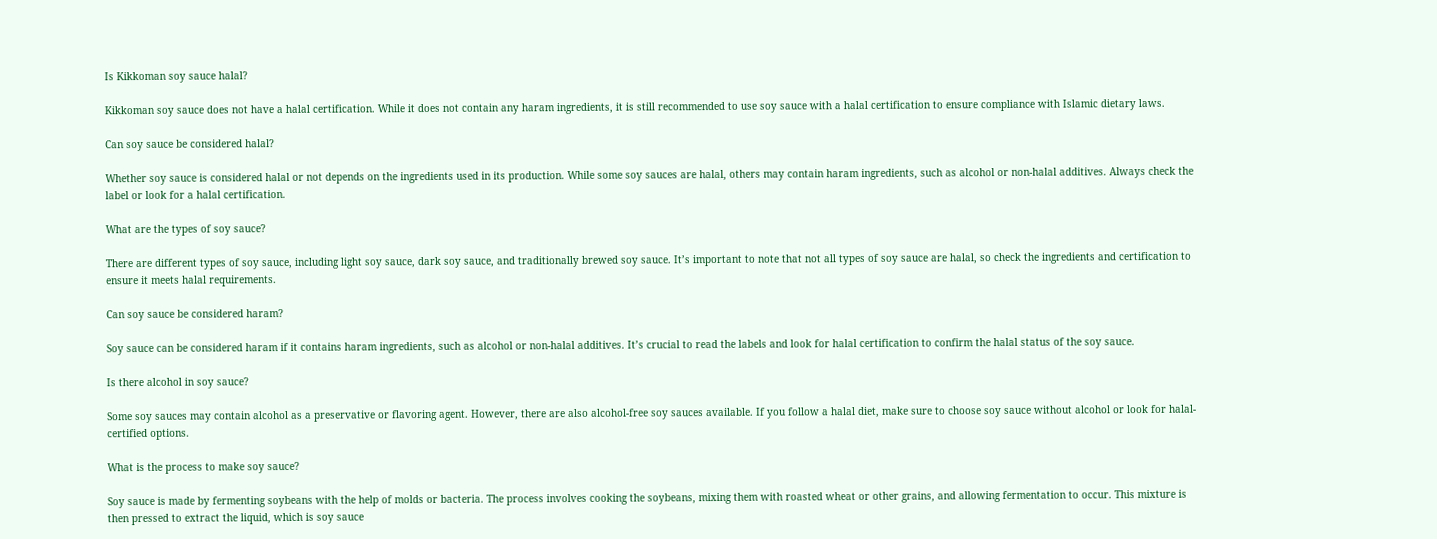Is Kikkoman soy sauce halal?

Kikkoman soy sauce does not have a halal certification. While it does not contain any haram ingredients, it is still recommended to use soy sauce with a halal certification to ensure compliance with Islamic dietary laws.

Can soy sauce be considered halal?

Whether soy sauce is considered halal or not depends on the ingredients used in its production. While some soy sauces are halal, others may contain haram ingredients, such as alcohol or non-halal additives. Always check the label or look for a halal certification.

What are the types of soy sauce?

There are different types of soy sauce, including light soy sauce, dark soy sauce, and traditionally brewed soy sauce. It’s important to note that not all types of soy sauce are halal, so check the ingredients and certification to ensure it meets halal requirements.

Can soy sauce be considered haram?

Soy sauce can be considered haram if it contains haram ingredients, such as alcohol or non-halal additives. It’s crucial to read the labels and look for halal certification to confirm the halal status of the soy sauce.

Is there alcohol in soy sauce?

Some soy sauces may contain alcohol as a preservative or flavoring agent. However, there are also alcohol-free soy sauces available. If you follow a halal diet, make sure to choose soy sauce without alcohol or look for halal-certified options.

What is the process to make soy sauce?

Soy sauce is made by fermenting soybeans with the help of molds or bacteria. The process involves cooking the soybeans, mixing them with roasted wheat or other grains, and allowing fermentation to occur. This mixture is then pressed to extract the liquid, which is soy sauce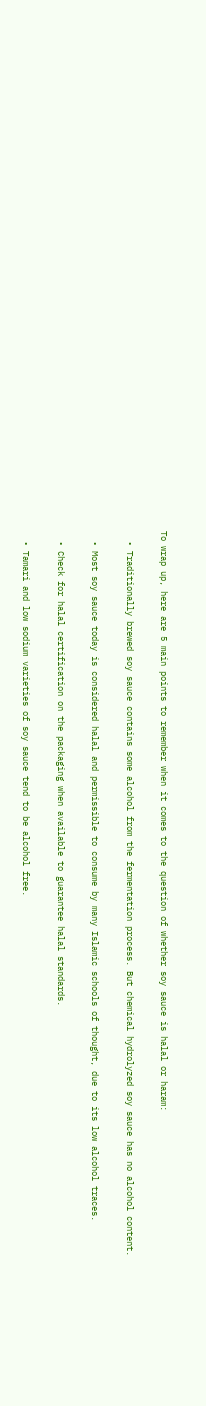To wrap up, here are 5 main points to remember when it comes to the question of whether soy sauce is halal or haram:

  • Traditionally brewed soy sauce contains some alcohol from the fermentation process. But chemical hydrolyzed soy sauce has no alcohol content.

  • Most soy sauce today is considered halal and permissible to consume by many Islamic schools of thought, due to its low alcohol traces.

  • Check for halal certification on the packaging when available to guarantee halal standards.

  • Tamari and low sodium varieties of soy sauce tend to be alcohol free.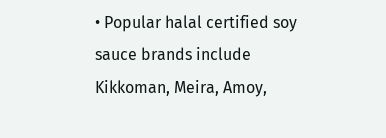• Popular halal certified soy sauce brands include Kikkoman, Meira, Amoy,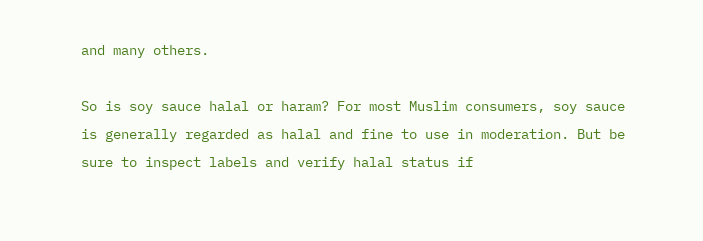and many others.

So is soy sauce halal or haram? For most Muslim consumers, soy sauce is generally regarded as halal and fine to use in moderation. But be sure to inspect labels and verify halal status if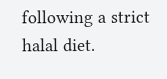following a strict halal diet.